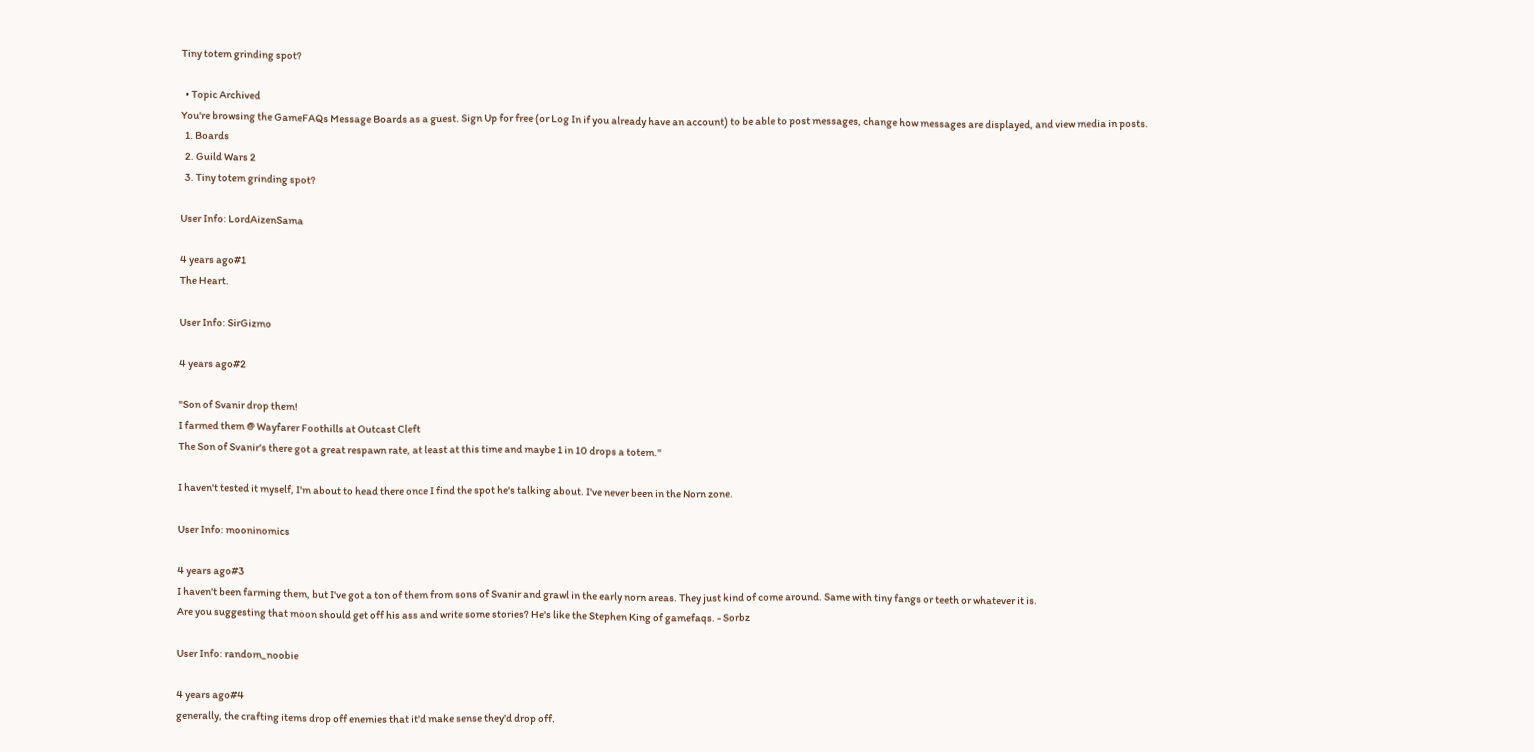Tiny totem grinding spot?

  • Topic Archived
You're browsing the GameFAQs Message Boards as a guest. Sign Up for free (or Log In if you already have an account) to be able to post messages, change how messages are displayed, and view media in posts.
  1. Boards
  2. Guild Wars 2
  3. Tiny totem grinding spot?

User Info: LordAizenSama

4 years ago#1
The Heart.

User Info: SirGizmo

4 years ago#2

"Son of Svanir drop them!
I farmed them @ Wayfarer Foothills at Outcast Cleft
The Son of Svanir's there got a great respawn rate, at least at this time and maybe 1 in 10 drops a totem."

I haven't tested it myself, I'm about to head there once I find the spot he's talking about. I've never been in the Norn zone.

User Info: mooninomics

4 years ago#3
I haven't been farming them, but I've got a ton of them from sons of Svanir and grawl in the early norn areas. They just kind of come around. Same with tiny fangs or teeth or whatever it is.
Are you suggesting that moon should get off his ass and write some stories? He's like the Stephen King of gamefaqs. - Sorbz

User Info: random_noobie

4 years ago#4
generally, the crafting items drop off enemies that it'd make sense they'd drop off.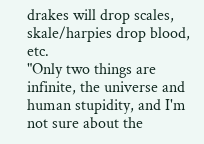drakes will drop scales, skale/harpies drop blood, etc.
"Only two things are infinite, the universe and human stupidity, and I'm not sure about the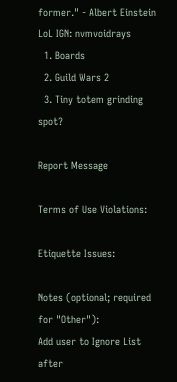former." - Albert Einstein
LoL IGN: nvmvoidrays
  1. Boards
  2. Guild Wars 2
  3. Tiny totem grinding spot?

Report Message

Terms of Use Violations:

Etiquette Issues:

Notes (optional; required for "Other"):
Add user to Ignore List after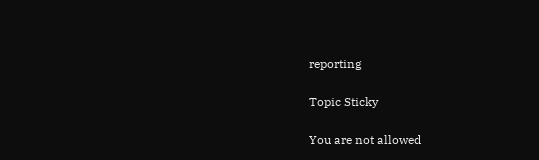reporting

Topic Sticky

You are not allowed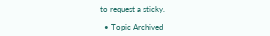to request a sticky.

  • Topic Archived